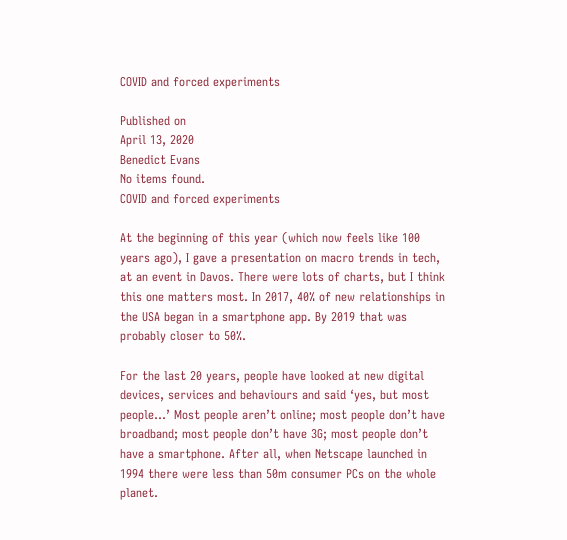COVID and forced experiments

Published on
April 13, 2020
Benedict Evans
No items found.
COVID and forced experiments

At the beginning of this year (which now feels like 100 years ago), I gave a presentation on macro trends in tech, at an event in Davos. There were lots of charts, but I think this one matters most. In 2017, 40% of new relationships in the USA began in a smartphone app. By 2019 that was probably closer to 50%.

For the last 20 years, people have looked at new digital devices, services and behaviours and said ‘yes, but most people…’ Most people aren’t online; most people don’t have broadband; most people don’t have 3G; most people don’t have a smartphone. After all, when Netscape launched in 1994 there were less than 50m consumer PCs on the whole planet.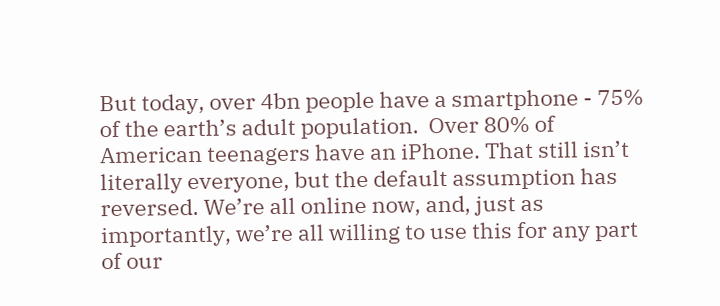But today, over 4bn people have a smartphone - 75% of the earth’s adult population.  Over 80% of American teenagers have an iPhone. That still isn’t literally everyone, but the default assumption has reversed. We’re all online now, and, just as importantly, we’re all willing to use this for any part of our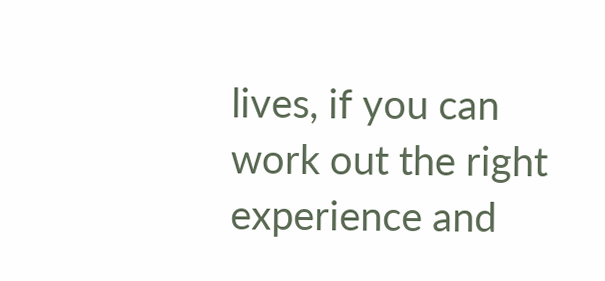lives, if you can work out the right experience and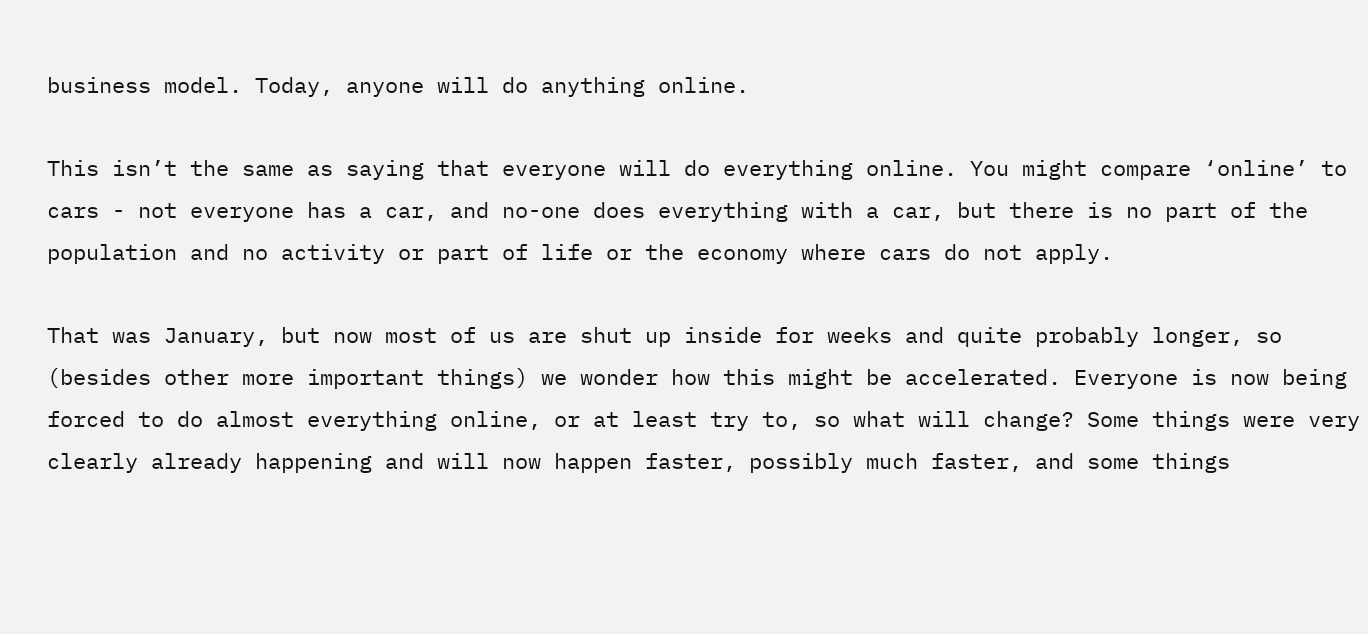business model. Today, anyone will do anything online.

This isn’t the same as saying that everyone will do everything online. You might compare ‘online’ to cars - not everyone has a car, and no-one does everything with a car, but there is no part of the population and no activity or part of life or the economy where cars do not apply.

That was January, but now most of us are shut up inside for weeks and quite probably longer, so (besides other more important things) we wonder how this might be accelerated. Everyone is now being forced to do almost everything online, or at least try to, so what will change? Some things were very clearly already happening and will now happen faster, possibly much faster, and some things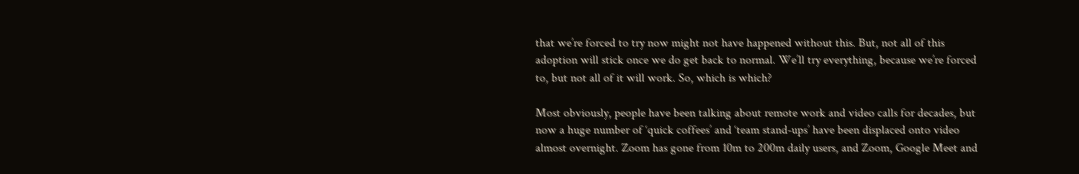that we’re forced to try now might not have happened without this. But, not all of this adoption will stick once we do get back to normal. We’ll try everything, because we’re forced to, but not all of it will work. So, which is which?

Most obviously, people have been talking about remote work and video calls for decades, but now a huge number of ‘quick coffees’ and ‘team stand-ups’ have been displaced onto video almost overnight. Zoom has gone from 10m to 200m daily users, and Zoom, Google Meet and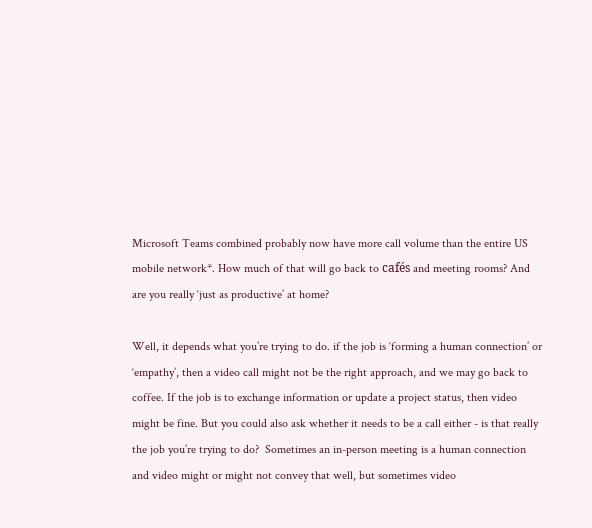Microsoft Teams combined probably now have more call volume than the entire US mobile network*. How much of that will go back to cafés and meeting rooms? And are you really ‘just as productive’ at home?

Well, it depends what you’re trying to do. if the job is ‘forming a human connection’ or ‘empathy’, then a video call might not be the right approach, and we may go back to coffee. If the job is to exchange information or update a project status, then video might be fine. But you could also ask whether it needs to be a call either - is that really the job you’re trying to do?  Sometimes an in-person meeting is a human connection and video might or might not convey that well, but sometimes video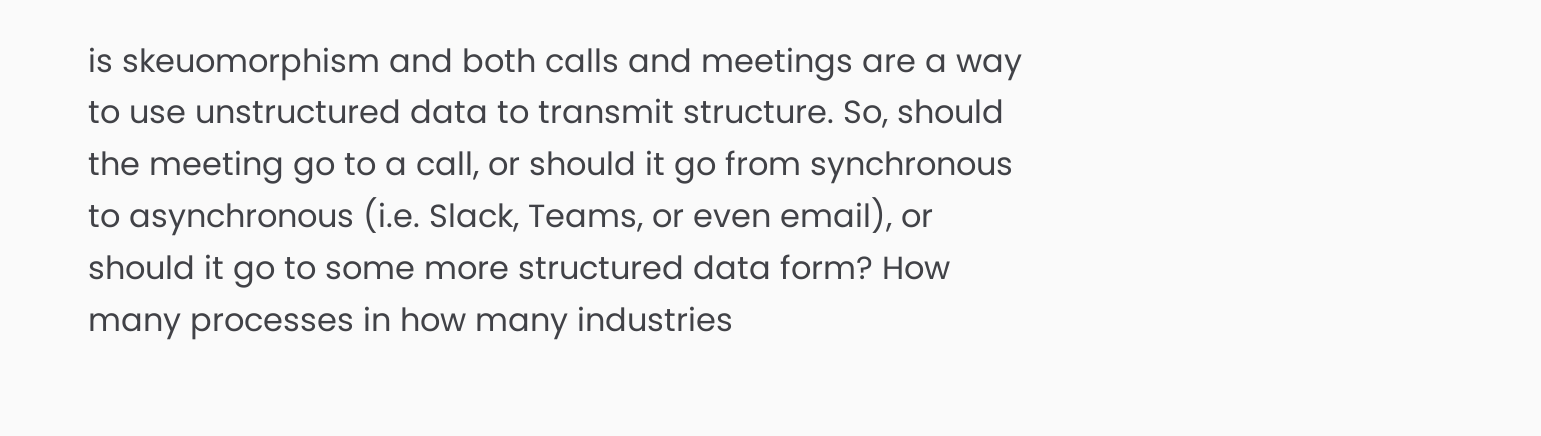is skeuomorphism and both calls and meetings are a way to use unstructured data to transmit structure. So, should the meeting go to a call, or should it go from synchronous to asynchronous (i.e. Slack, Teams, or even email), or should it go to some more structured data form? How many processes in how many industries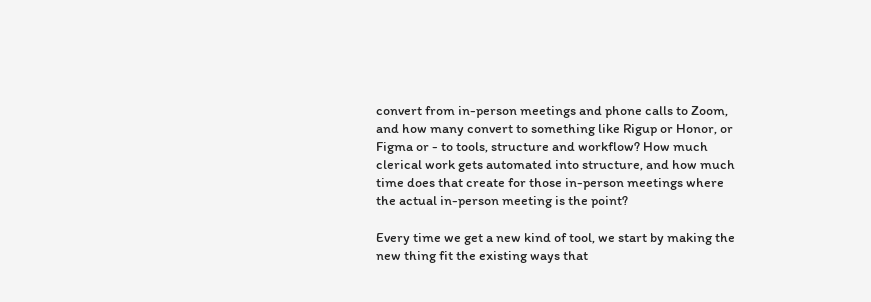convert from in-person meetings and phone calls to Zoom, and how many convert to something like Rigup or Honor, or Figma or - to tools, structure and workflow? How much clerical work gets automated into structure, and how much time does that create for those in-person meetings where the actual in-person meeting is the point?

Every time we get a new kind of tool, we start by making the new thing fit the existing ways that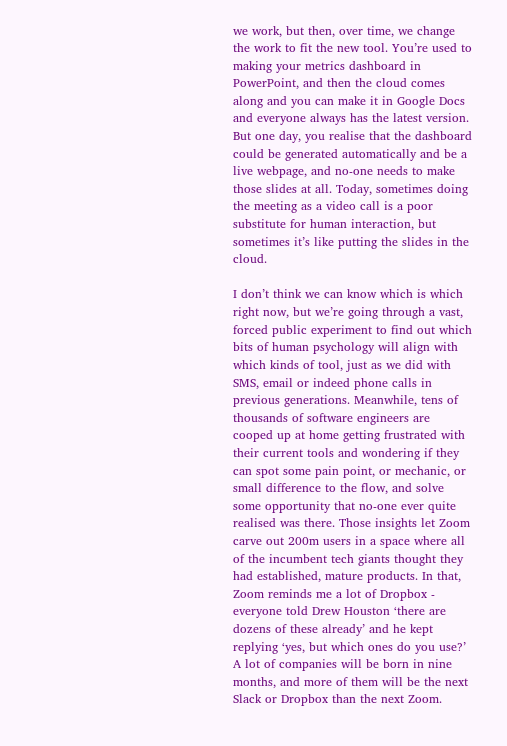we work, but then, over time, we change the work to fit the new tool. You’re used to making your metrics dashboard in PowerPoint, and then the cloud comes along and you can make it in Google Docs and everyone always has the latest version. But one day, you realise that the dashboard could be generated automatically and be a live webpage, and no-one needs to make those slides at all. Today, sometimes doing the meeting as a video call is a poor substitute for human interaction, but sometimes it’s like putting the slides in the cloud.

I don’t think we can know which is which right now, but we’re going through a vast, forced public experiment to find out which bits of human psychology will align with which kinds of tool, just as we did with SMS, email or indeed phone calls in previous generations. Meanwhile, tens of thousands of software engineers are cooped up at home getting frustrated with their current tools and wondering if they can spot some pain point, or mechanic, or small difference to the flow, and solve some opportunity that no-one ever quite realised was there. Those insights let Zoom carve out 200m users in a space where all of the incumbent tech giants thought they had established, mature products. In that, Zoom reminds me a lot of Dropbox - everyone told Drew Houston ‘there are dozens of these already’ and he kept replying ‘yes, but which ones do you use?’ A lot of companies will be born in nine months, and more of them will be the next Slack or Dropbox than the next Zoom.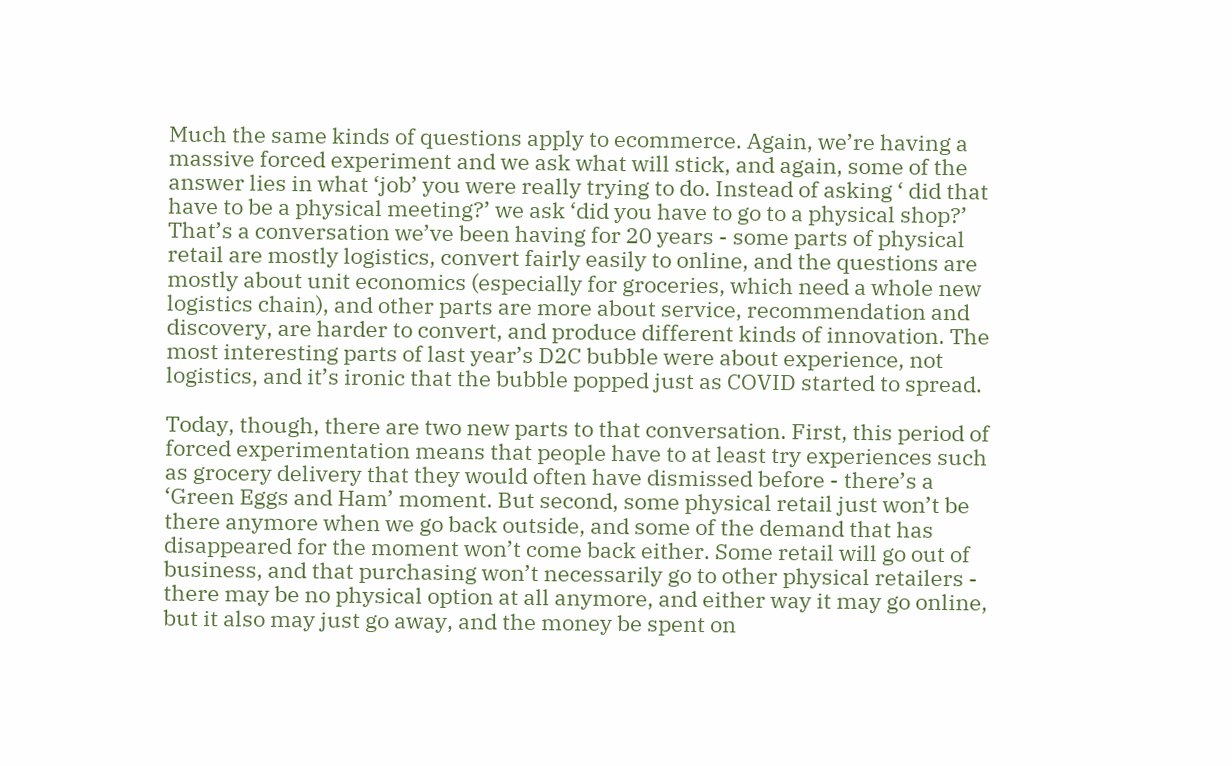Much the same kinds of questions apply to ecommerce. Again, we’re having a massive forced experiment and we ask what will stick, and again, some of the answer lies in what ‘job’ you were really trying to do. Instead of asking ‘ did that have to be a physical meeting?’ we ask ‘did you have to go to a physical shop?’ That’s a conversation we’ve been having for 20 years - some parts of physical retail are mostly logistics, convert fairly easily to online, and the questions are mostly about unit economics (especially for groceries, which need a whole new logistics chain), and other parts are more about service, recommendation and discovery, are harder to convert, and produce different kinds of innovation. The most interesting parts of last year’s D2C bubble were about experience, not logistics, and it’s ironic that the bubble popped just as COVID started to spread.

Today, though, there are two new parts to that conversation. First, this period of forced experimentation means that people have to at least try experiences such as grocery delivery that they would often have dismissed before - there’s a ‘Green Eggs and Ham’ moment. But second, some physical retail just won’t be there anymore when we go back outside, and some of the demand that has disappeared for the moment won’t come back either. Some retail will go out of business, and that purchasing won’t necessarily go to other physical retailers - there may be no physical option at all anymore, and either way it may go online, but it also may just go away, and the money be spent on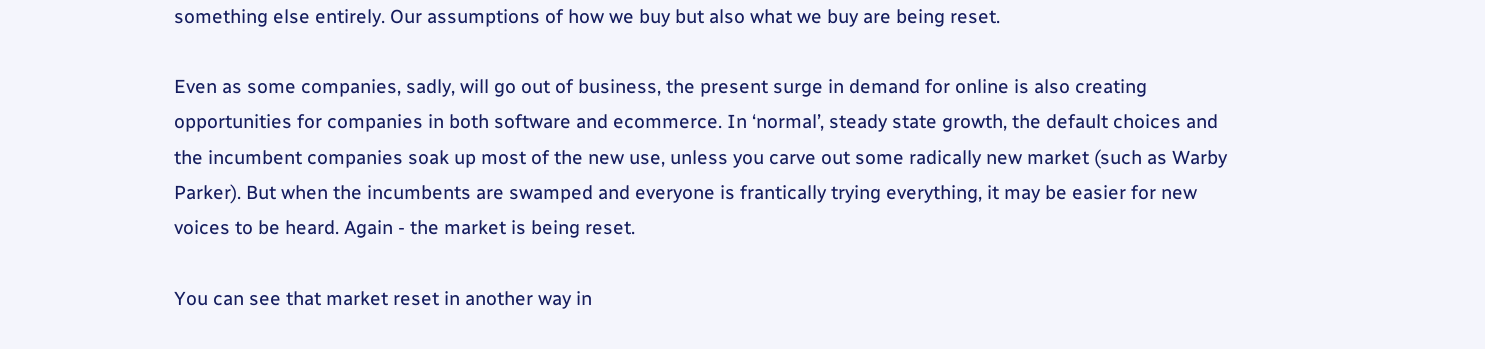something else entirely. Our assumptions of how we buy but also what we buy are being reset.

Even as some companies, sadly, will go out of business, the present surge in demand for online is also creating opportunities for companies in both software and ecommerce. In ‘normal’, steady state growth, the default choices and the incumbent companies soak up most of the new use, unless you carve out some radically new market (such as Warby Parker). But when the incumbents are swamped and everyone is frantically trying everything, it may be easier for new voices to be heard. Again - the market is being reset.

You can see that market reset in another way in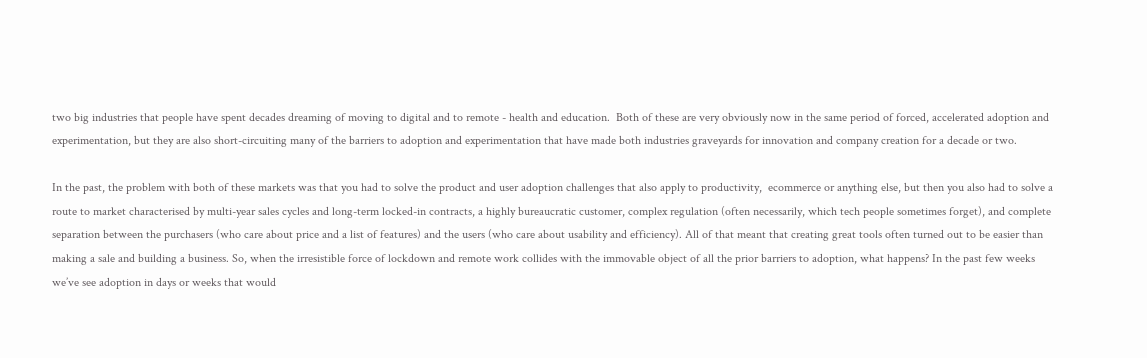two big industries that people have spent decades dreaming of moving to digital and to remote - health and education.  Both of these are very obviously now in the same period of forced, accelerated adoption and experimentation, but they are also short-circuiting many of the barriers to adoption and experimentation that have made both industries graveyards for innovation and company creation for a decade or two.

In the past, the problem with both of these markets was that you had to solve the product and user adoption challenges that also apply to productivity,  ecommerce or anything else, but then you also had to solve a route to market characterised by multi-year sales cycles and long-term locked-in contracts, a highly bureaucratic customer, complex regulation (often necessarily, which tech people sometimes forget), and complete separation between the purchasers (who care about price and a list of features) and the users (who care about usability and efficiency). All of that meant that creating great tools often turned out to be easier than making a sale and building a business. So, when the irresistible force of lockdown and remote work collides with the immovable object of all the prior barriers to adoption, what happens? In the past few weeks we’ve see adoption in days or weeks that would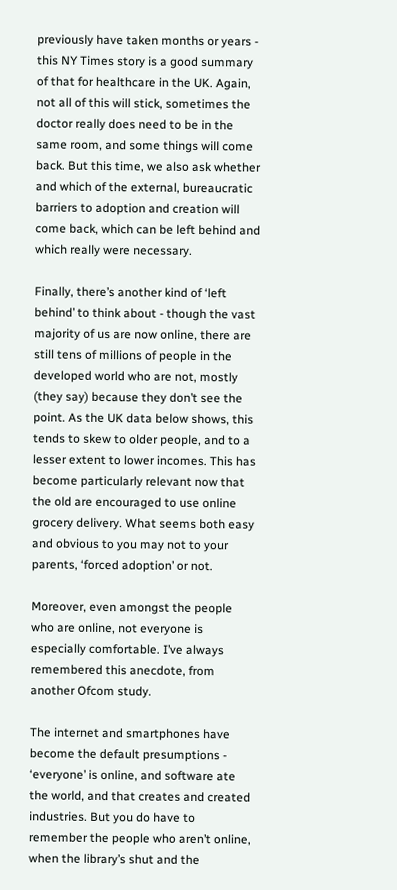previously have taken months or years - this NY Times story is a good summary of that for healthcare in the UK. Again, not all of this will stick, sometimes the doctor really does need to be in the same room, and some things will come back. But this time, we also ask whether and which of the external, bureaucratic barriers to adoption and creation will come back, which can be left behind and which really were necessary.

Finally, there’s another kind of ‘left behind’ to think about - though the vast majority of us are now online, there are still tens of millions of people in the developed world who are not, mostly (they say) because they don’t see the point. As the UK data below shows, this tends to skew to older people, and to a lesser extent to lower incomes. This has become particularly relevant now that the old are encouraged to use online grocery delivery. What seems both easy and obvious to you may not to your parents, ‘forced adoption’ or not.

Moreover, even amongst the people who are online, not everyone is especially comfortable. I’ve always remembered this anecdote, from another Ofcom study.

The internet and smartphones have become the default presumptions - ‘everyone’ is online, and software ate the world, and that creates and created industries. But you do have to remember the people who aren’t online, when the library’s shut and the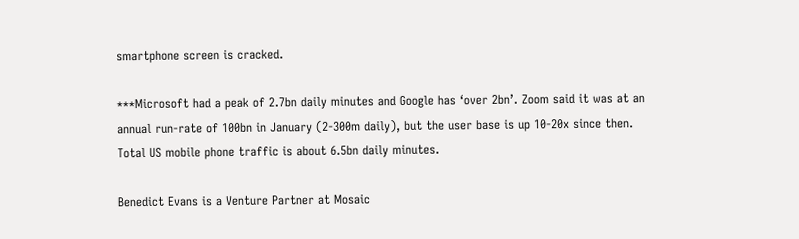smartphone screen is cracked.

***Microsoft had a peak of 2.7bn daily minutes and Google has ‘over 2bn’. Zoom said it was at an annual run-rate of 100bn in January (2-300m daily), but the user base is up 10-20x since then. Total US mobile phone traffic is about 6.5bn daily minutes.

Benedict Evans is a Venture Partner at Mosaic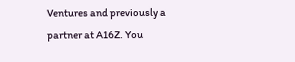Ventures and previously a partner at A16Z. You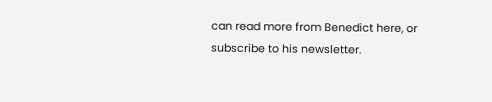can read more from Benedict here, or subscribe to his newsletter.